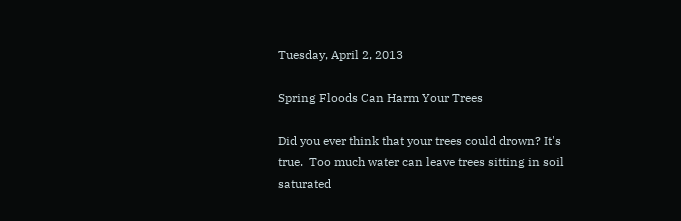Tuesday, April 2, 2013

Spring Floods Can Harm Your Trees

Did you ever think that your trees could drown? It's true.  Too much water can leave trees sitting in soil saturated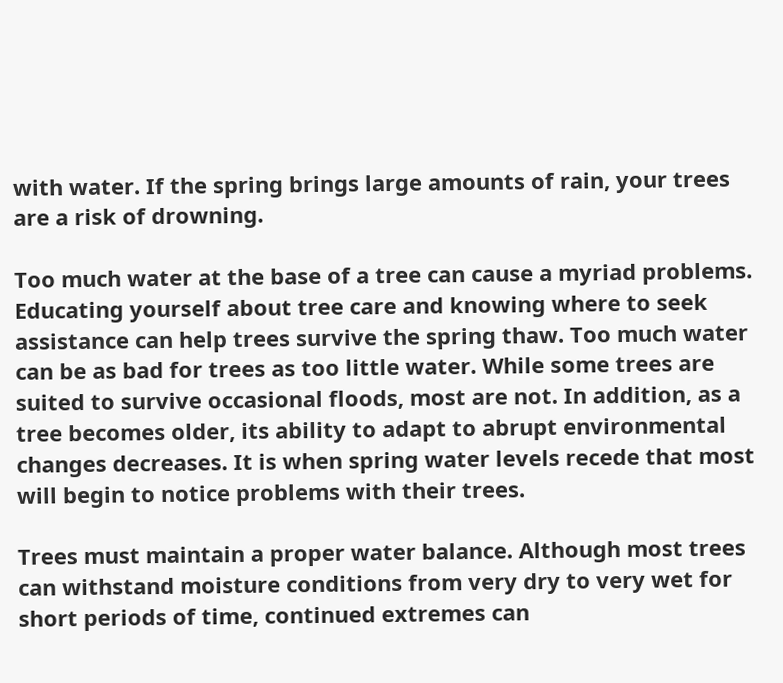with water. If the spring brings large amounts of rain, your trees are a risk of drowning.

Too much water at the base of a tree can cause a myriad problems. Educating yourself about tree care and knowing where to seek assistance can help trees survive the spring thaw. Too much water can be as bad for trees as too little water. While some trees are suited to survive occasional floods, most are not. In addition, as a tree becomes older, its ability to adapt to abrupt environmental changes decreases. It is when spring water levels recede that most will begin to notice problems with their trees.

Trees must maintain a proper water balance. Although most trees can withstand moisture conditions from very dry to very wet for short periods of time, continued extremes can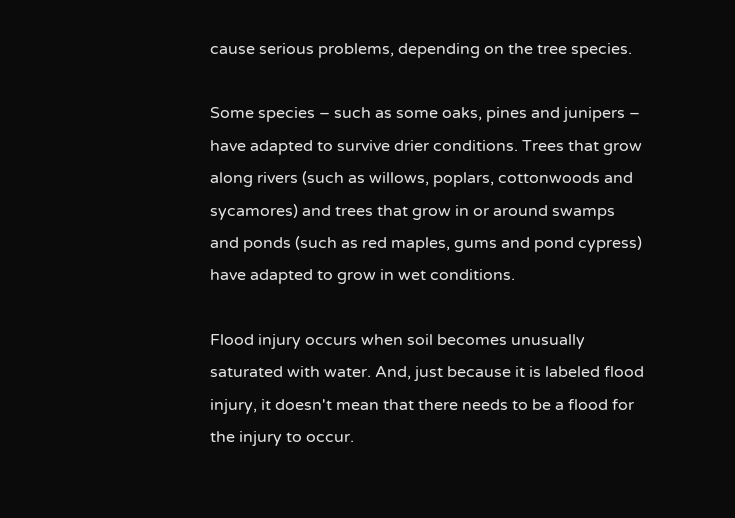cause serious problems, depending on the tree species.

Some species – such as some oaks, pines and junipers – have adapted to survive drier conditions. Trees that grow along rivers (such as willows, poplars, cottonwoods and sycamores) and trees that grow in or around swamps and ponds (such as red maples, gums and pond cypress) have adapted to grow in wet conditions.

Flood injury occurs when soil becomes unusually saturated with water. And, just because it is labeled flood injury, it doesn't mean that there needs to be a flood for the injury to occur.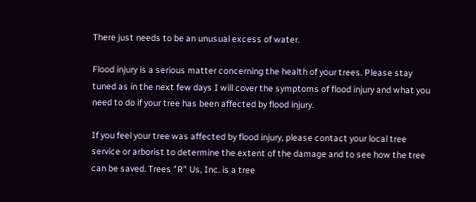There just needs to be an unusual excess of water.

Flood injury is a serious matter concerning the health of your trees. Please stay tuned as in the next few days I will cover the symptoms of flood injury and what you need to do if your tree has been affected by flood injury.

If you feel your tree was affected by flood injury, please contact your local tree service or arborist to determine the extent of the damage and to see how the tree can be saved. Trees "R" Us, Inc. is a tree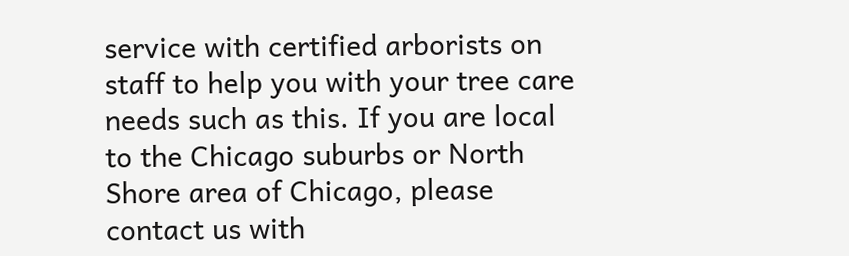service with certified arborists on staff to help you with your tree care needs such as this. If you are local to the Chicago suburbs or North Shore area of Chicago, please contact us with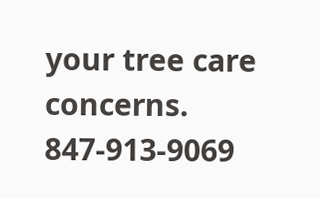your tree care concerns. 847-913-9069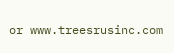or www.treesrusinc.com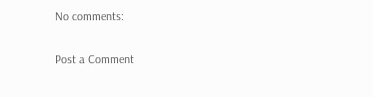No comments:

Post a Comment